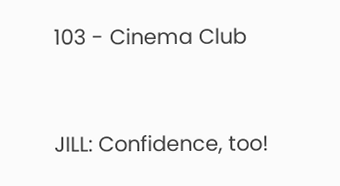103 - Cinema Club


JILL: Confidence, too!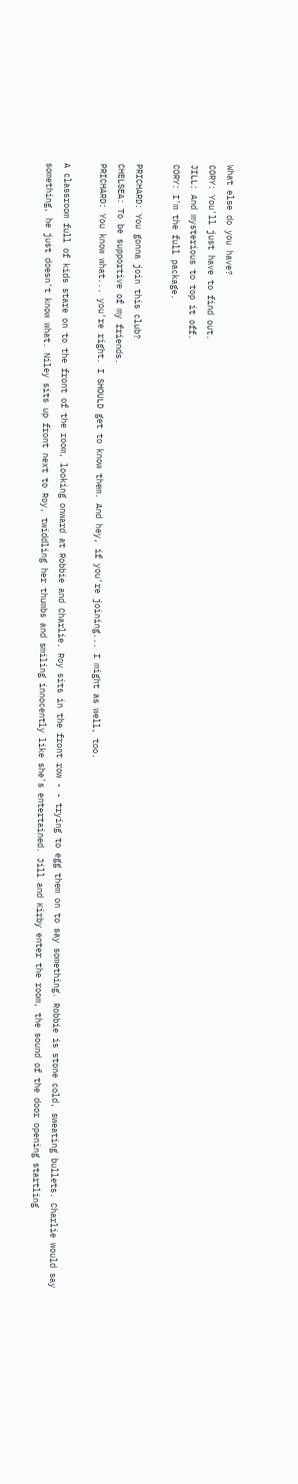What else do you have?
CORY: You'll just have to find out.
JILL: And mysterious to top it off.
CORY: I'm the full package.

PRICHARD: You gonna join this club?
CHELSEA: To be supportive of my friends.
PRICHARD: You know what... you're right. I SHOULD get to know them. And hey, if you're joining... I might as well, too.

A classroom full of kids stare on to the front of the room, looking onward at Robbie and Charlie. Roy sits in the front row - - trying to egg them on to say something. Robbie is stone cold, sweating bullets. Charlie would say something, he just doesn't know what. Niley sits up front next to Roy, twiddling her thumbs and smiling innocently like she's entertained. Jill and Kirby enter the room, the sound of the door opening startling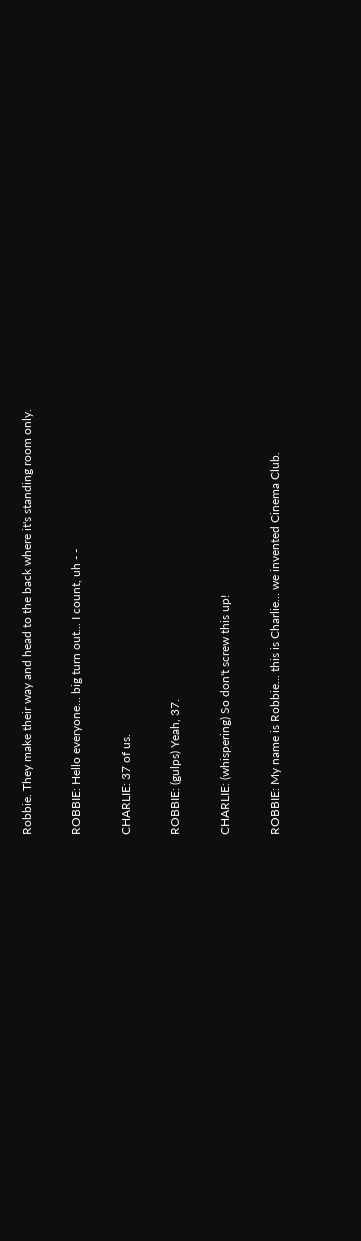Robbie. They make their way and head to the back where it's standing room only.

ROBBIE: Hello everyone... big turn out... I count, uh - -

CHARLIE: 37 of us.

ROBBIE: (gulps) Yeah, 37.

CHARLIE: (whispering) So don't screw this up!

ROBBIE: My name is Robbie... this is Charlie... we invented Cinema Club.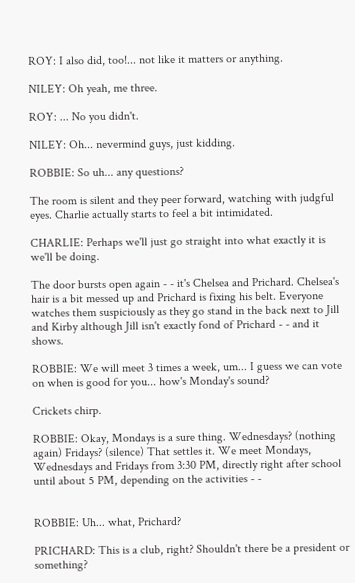ROY: I also did, too!... not like it matters or anything.

NILEY: Oh yeah, me three.

ROY: ... No you didn't.

NILEY: Oh... nevermind guys, just kidding.

ROBBIE: So uh... any questions?

The room is silent and they peer forward, watching with judgful eyes. Charlie actually starts to feel a bit intimidated.

CHARLIE: Perhaps we'll just go straight into what exactly it is we'll be doing.

The door bursts open again - - it's Chelsea and Prichard. Chelsea's hair is a bit messed up and Prichard is fixing his belt. Everyone watches them suspiciously as they go stand in the back next to Jill and Kirby although Jill isn't exactly fond of Prichard - - and it shows.

ROBBIE: We will meet 3 times a week, um... I guess we can vote on when is good for you... how's Monday's sound?

Crickets chirp.

ROBBIE: Okay, Mondays is a sure thing. Wednesdays? (nothing again) Fridays? (silence) That settles it. We meet Mondays, Wednesdays and Fridays from 3:30 PM, directly right after school until about 5 PM, depending on the activities - -


ROBBIE: Uh... what, Prichard?

PRICHARD: This is a club, right? Shouldn't there be a president or something?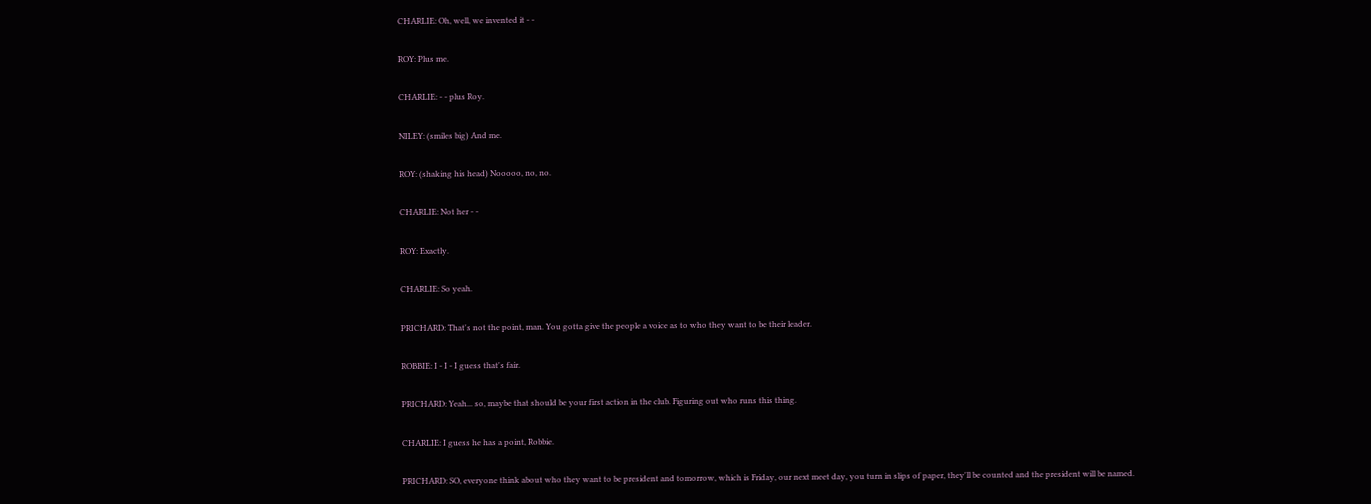CHARLIE: Oh, well, we invented it - -

ROY: Plus me.

CHARLIE: - - plus Roy.

NILEY: (smiles big) And me.

ROY: (shaking his head) Nooooo, no, no.

CHARLIE: Not her - -

ROY: Exactly.

CHARLIE: So yeah.

PRICHARD: That's not the point, man. You gotta give the people a voice as to who they want to be their leader.

ROBBIE: I - I - I guess that's fair.

PRICHARD: Yeah... so, maybe that should be your first action in the club. Figuring out who runs this thing.

CHARLIE: I guess he has a point, Robbie.

PRICHARD: SO, everyone think about who they want to be president and tomorrow, which is Friday, our next meet day, you turn in slips of paper, they'll be counted and the president will be named.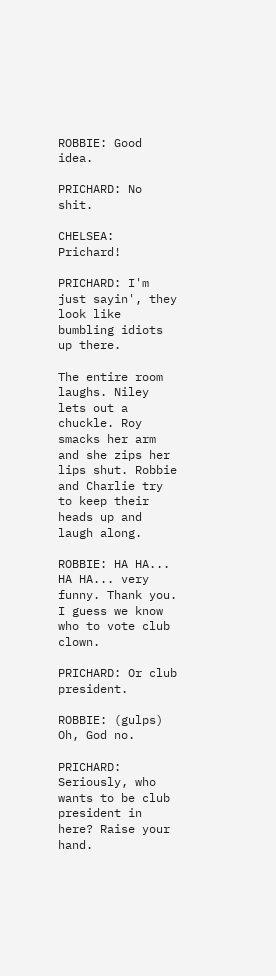ROBBIE: Good idea.

PRICHARD: No shit.

CHELSEA: Prichard!

PRICHARD: I'm just sayin', they look like bumbling idiots up there.

The entire room laughs. Niley lets out a chuckle. Roy smacks her arm and she zips her lips shut. Robbie and Charlie try to keep their heads up and laugh along.

ROBBIE: HA HA... HA HA... very funny. Thank you. I guess we know who to vote club clown.

PRICHARD: Or club president.

ROBBIE: (gulps) Oh, God no.

PRICHARD: Seriously, who wants to be club president in here? Raise your hand.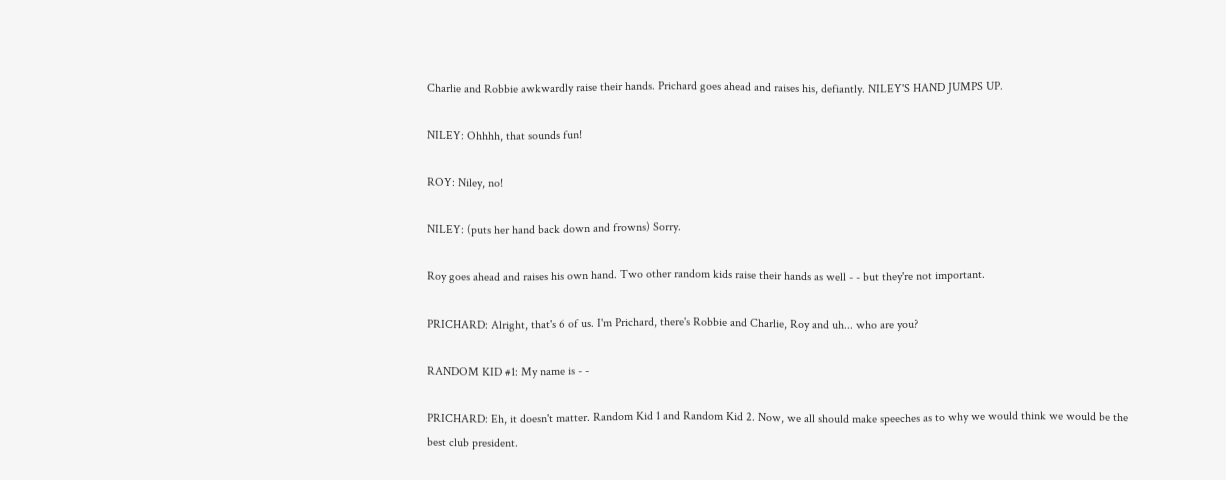Charlie and Robbie awkwardly raise their hands. Prichard goes ahead and raises his, defiantly. NILEY'S HAND JUMPS UP.

NILEY: Ohhhh, that sounds fun!

ROY: Niley, no!

NILEY: (puts her hand back down and frowns) Sorry.

Roy goes ahead and raises his own hand. Two other random kids raise their hands as well - - but they're not important.

PRICHARD: Alright, that's 6 of us. I'm Prichard, there's Robbie and Charlie, Roy and uh... who are you?

RANDOM KID #1: My name is - -

PRICHARD: Eh, it doesn't matter. Random Kid 1 and Random Kid 2. Now, we all should make speeches as to why we would think we would be the best club president.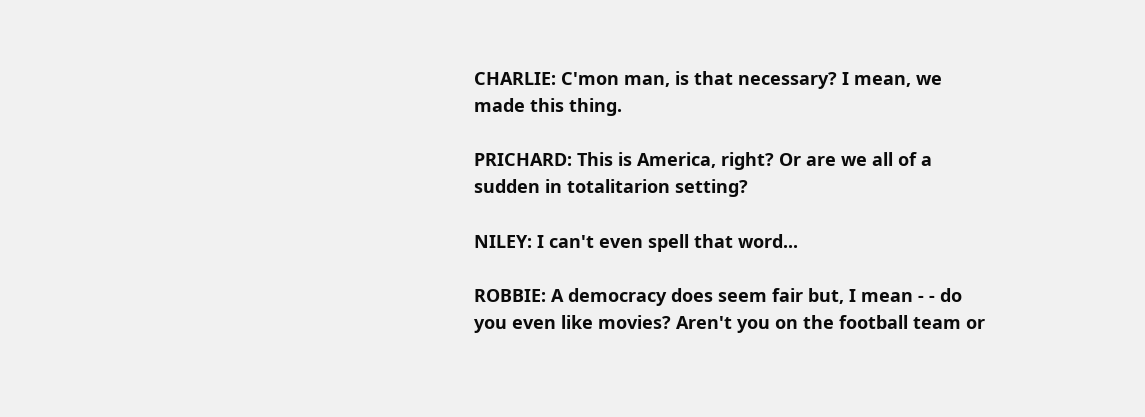CHARLIE: C'mon man, is that necessary? I mean, we made this thing.

PRICHARD: This is America, right? Or are we all of a sudden in totalitarion setting?

NILEY: I can't even spell that word...

ROBBIE: A democracy does seem fair but, I mean - - do you even like movies? Aren't you on the football team or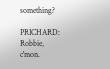something?

PRICHARD: Robbie, c'mon.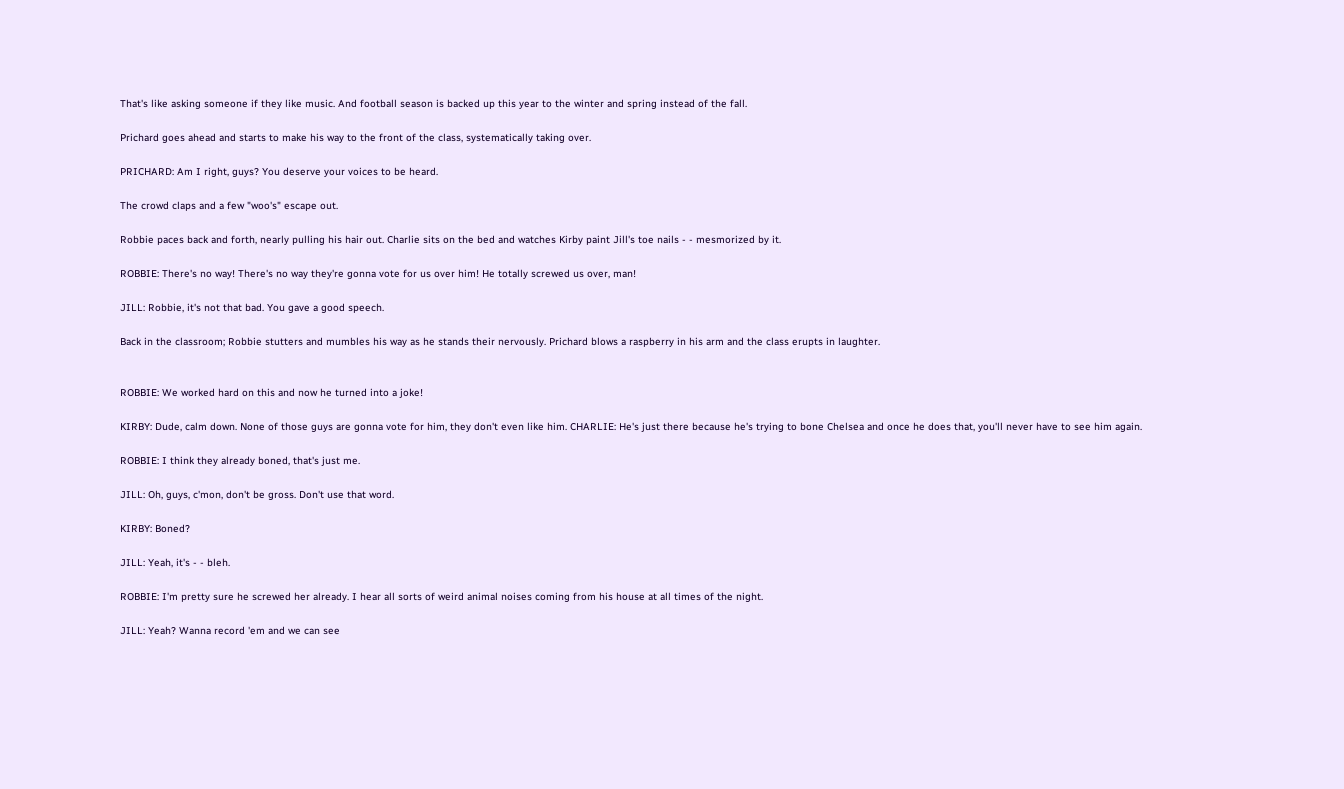That's like asking someone if they like music. And football season is backed up this year to the winter and spring instead of the fall.

Prichard goes ahead and starts to make his way to the front of the class, systematically taking over.

PRICHARD: Am I right, guys? You deserve your voices to be heard.

The crowd claps and a few "woo's" escape out.

Robbie paces back and forth, nearly pulling his hair out. Charlie sits on the bed and watches Kirby paint Jill's toe nails - - mesmorized by it.

ROBBIE: There's no way! There's no way they're gonna vote for us over him! He totally screwed us over, man!

JILL: Robbie, it's not that bad. You gave a good speech.

Back in the classroom; Robbie stutters and mumbles his way as he stands their nervously. Prichard blows a raspberry in his arm and the class erupts in laughter.


ROBBIE: We worked hard on this and now he turned into a joke!

KIRBY: Dude, calm down. None of those guys are gonna vote for him, they don't even like him. CHARLIE: He's just there because he's trying to bone Chelsea and once he does that, you'll never have to see him again.

ROBBIE: I think they already boned, that's just me.

JILL: Oh, guys, c'mon, don't be gross. Don't use that word.

KIRBY: Boned?

JILL: Yeah, it's - - bleh.

ROBBIE: I'm pretty sure he screwed her already. I hear all sorts of weird animal noises coming from his house at all times of the night.

JILL: Yeah? Wanna record 'em and we can see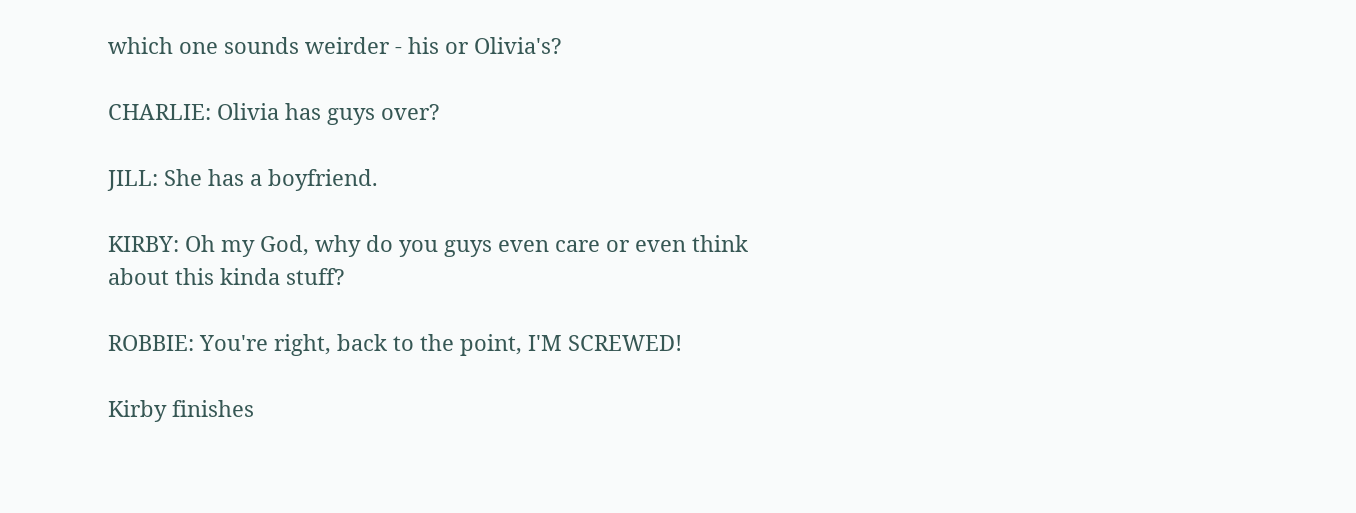which one sounds weirder - his or Olivia's?

CHARLIE: Olivia has guys over?

JILL: She has a boyfriend.

KIRBY: Oh my God, why do you guys even care or even think about this kinda stuff?

ROBBIE: You're right, back to the point, I'M SCREWED!

Kirby finishes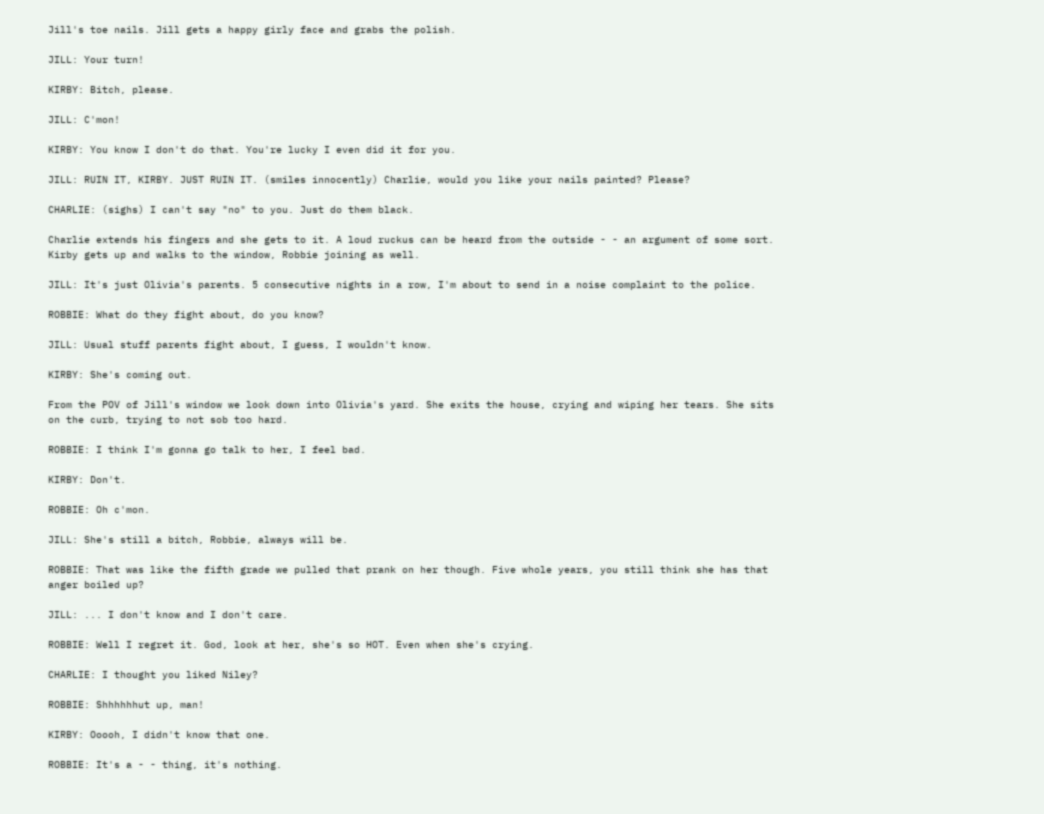Jill's toe nails. Jill gets a happy girly face and grabs the polish.

JILL: Your turn!

KIRBY: Bitch, please.

JILL: C'mon!

KIRBY: You know I don't do that. You're lucky I even did it for you.

JILL: RUIN IT, KIRBY. JUST RUIN IT. (smiles innocently) Charlie, would you like your nails painted? Please?

CHARLIE: (sighs) I can't say "no" to you. Just do them black.

Charlie extends his fingers and she gets to it. A loud ruckus can be heard from the outside - - an argument of some sort. Kirby gets up and walks to the window, Robbie joining as well.

JILL: It's just Olivia's parents. 5 consecutive nights in a row, I'm about to send in a noise complaint to the police.

ROBBIE: What do they fight about, do you know?

JILL: Usual stuff parents fight about, I guess, I wouldn't know.

KIRBY: She's coming out.

From the POV of Jill's window we look down into Olivia's yard. She exits the house, crying and wiping her tears. She sits on the curb, trying to not sob too hard.

ROBBIE: I think I'm gonna go talk to her, I feel bad.

KIRBY: Don't.

ROBBIE: Oh c'mon.

JILL: She's still a bitch, Robbie, always will be.

ROBBIE: That was like the fifth grade we pulled that prank on her though. Five whole years, you still think she has that anger boiled up?

JILL: ... I don't know and I don't care.

ROBBIE: Well I regret it. God, look at her, she's so HOT. Even when she's crying.

CHARLIE: I thought you liked Niley?

ROBBIE: Shhhhhhut up, man!

KIRBY: Ooooh, I didn't know that one.

ROBBIE: It's a - - thing, it's nothing.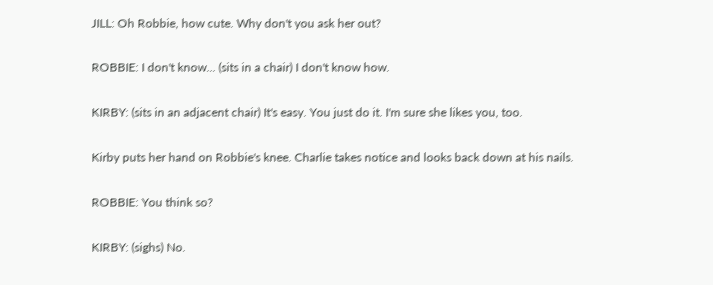JILL: Oh Robbie, how cute. Why don't you ask her out?

ROBBIE: I don't know... (sits in a chair) I don't know how.

KIRBY: (sits in an adjacent chair) It's easy. You just do it. I'm sure she likes you, too.

Kirby puts her hand on Robbie's knee. Charlie takes notice and looks back down at his nails.

ROBBIE: You think so?

KIRBY: (sighs) No.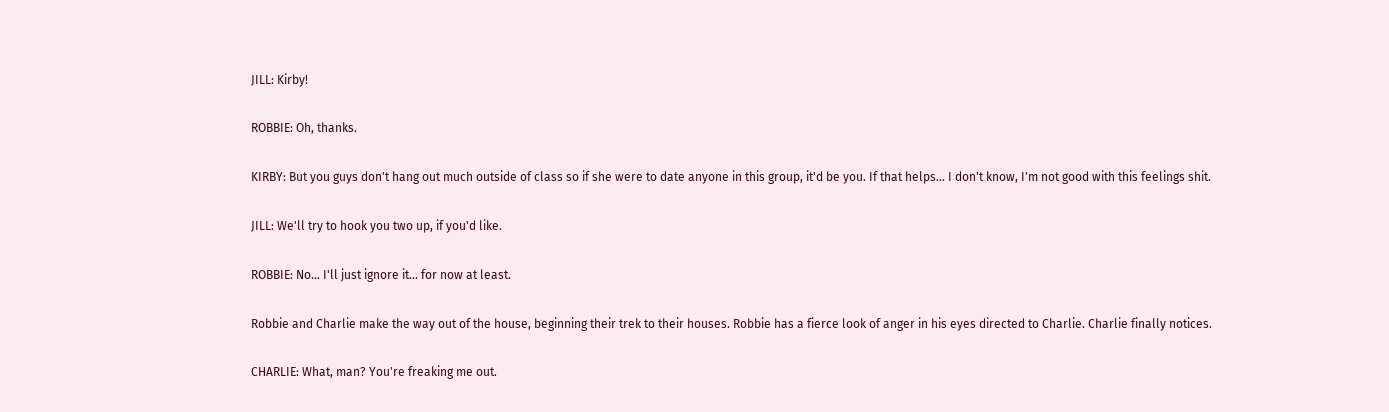JILL: Kirby!

ROBBIE: Oh, thanks.

KIRBY: But you guys don't hang out much outside of class so if she were to date anyone in this group, it'd be you. If that helps... I don't know, I'm not good with this feelings shit.

JILL: We'll try to hook you two up, if you'd like.

ROBBIE: No... I'll just ignore it... for now at least.

Robbie and Charlie make the way out of the house, beginning their trek to their houses. Robbie has a fierce look of anger in his eyes directed to Charlie. Charlie finally notices.

CHARLIE: What, man? You're freaking me out.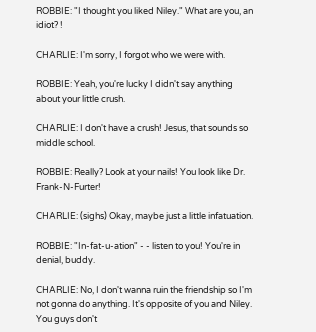ROBBIE: "I thought you liked Niley." What are you, an idiot? !

CHARLIE: I'm sorry, I forgot who we were with.

ROBBIE: Yeah, you're lucky I didn't say anything about your little crush.

CHARLIE: I don't have a crush! Jesus, that sounds so middle school.

ROBBIE: Really? Look at your nails! You look like Dr. Frank-N-Furter!

CHARLIE: (sighs) Okay, maybe just a little infatuation.

ROBBIE: "In-fat-u-ation" - - listen to you! You're in denial, buddy.

CHARLIE: No, I don't wanna ruin the friendship so I'm not gonna do anything. It's opposite of you and Niley. You guys don't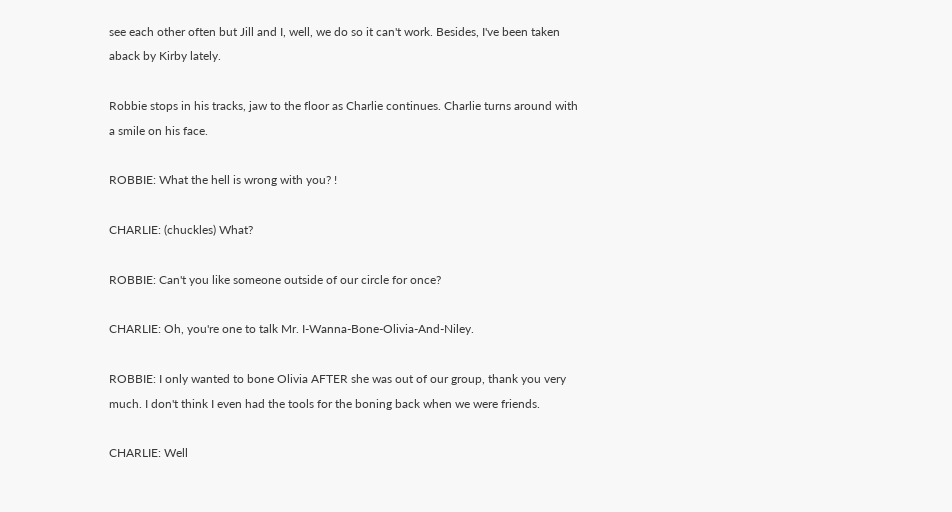see each other often but Jill and I, well, we do so it can't work. Besides, I've been taken aback by Kirby lately.

Robbie stops in his tracks, jaw to the floor as Charlie continues. Charlie turns around with a smile on his face.

ROBBIE: What the hell is wrong with you? !

CHARLIE: (chuckles) What?

ROBBIE: Can't you like someone outside of our circle for once?

CHARLIE: Oh, you're one to talk Mr. I-Wanna-Bone-Olivia-And-Niley.

ROBBIE: I only wanted to bone Olivia AFTER she was out of our group, thank you very much. I don't think I even had the tools for the boning back when we were friends.

CHARLIE: Well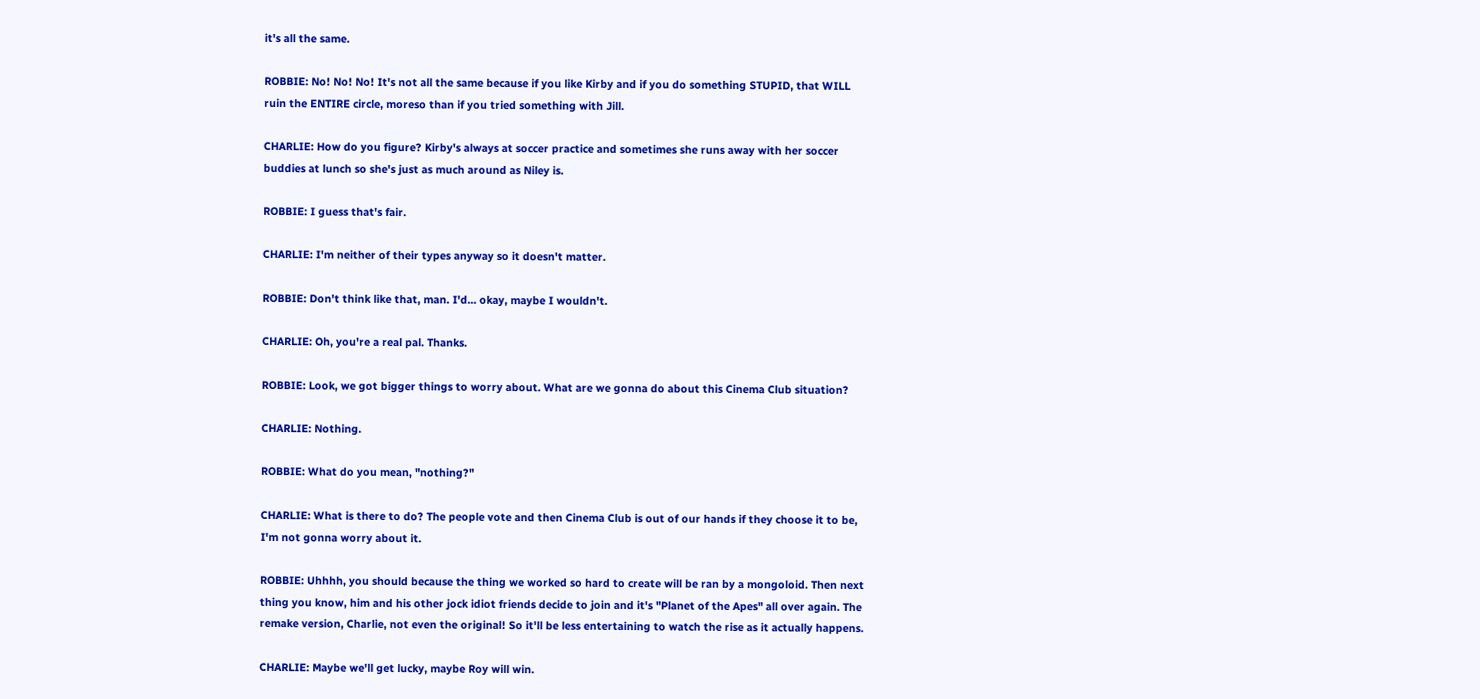it's all the same.

ROBBIE: No! No! No! It's not all the same because if you like Kirby and if you do something STUPID, that WILL ruin the ENTIRE circle, moreso than if you tried something with Jill.

CHARLIE: How do you figure? Kirby's always at soccer practice and sometimes she runs away with her soccer buddies at lunch so she's just as much around as Niley is.

ROBBIE: I guess that's fair.

CHARLIE: I'm neither of their types anyway so it doesn't matter.

ROBBIE: Don't think like that, man. I'd... okay, maybe I wouldn't.

CHARLIE: Oh, you're a real pal. Thanks.

ROBBIE: Look, we got bigger things to worry about. What are we gonna do about this Cinema Club situation?

CHARLIE: Nothing.

ROBBIE: What do you mean, "nothing?"

CHARLIE: What is there to do? The people vote and then Cinema Club is out of our hands if they choose it to be, I'm not gonna worry about it.

ROBBIE: Uhhhh, you should because the thing we worked so hard to create will be ran by a mongoloid. Then next thing you know, him and his other jock idiot friends decide to join and it's "Planet of the Apes" all over again. The remake version, Charlie, not even the original! So it'll be less entertaining to watch the rise as it actually happens.

CHARLIE: Maybe we'll get lucky, maybe Roy will win.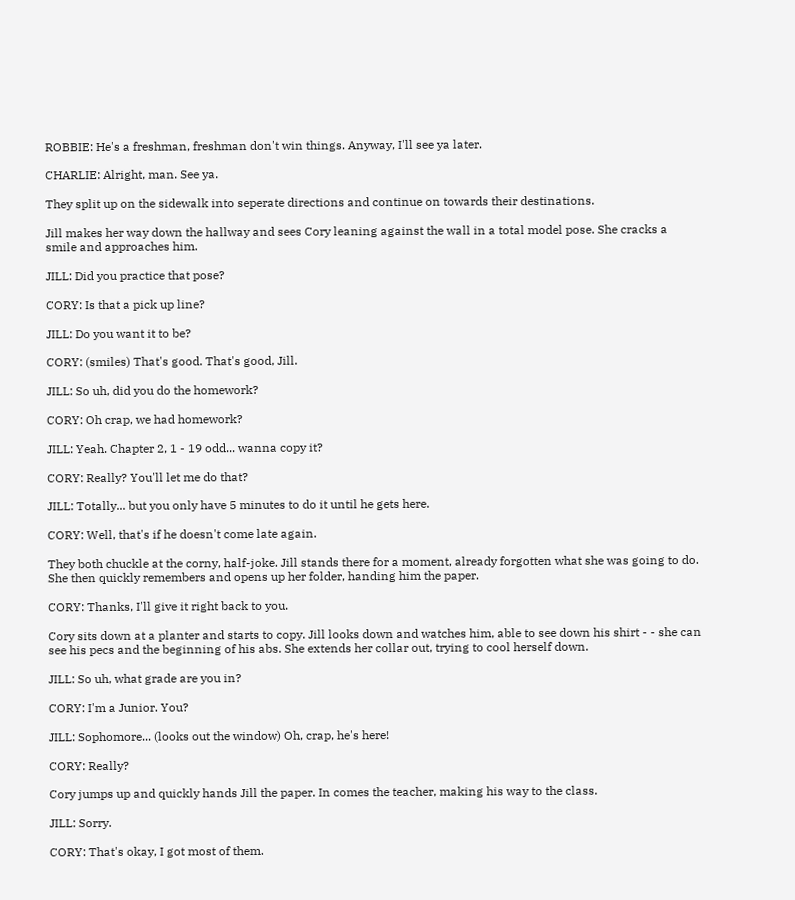ROBBIE: He's a freshman, freshman don't win things. Anyway, I'll see ya later.

CHARLIE: Alright, man. See ya.

They split up on the sidewalk into seperate directions and continue on towards their destinations.

Jill makes her way down the hallway and sees Cory leaning against the wall in a total model pose. She cracks a smile and approaches him.

JILL: Did you practice that pose?

CORY: Is that a pick up line?

JILL: Do you want it to be?

CORY: (smiles) That's good. That's good, Jill.

JILL: So uh, did you do the homework?

CORY: Oh crap, we had homework?

JILL: Yeah. Chapter 2, 1 - 19 odd... wanna copy it?

CORY: Really? You'll let me do that?

JILL: Totally... but you only have 5 minutes to do it until he gets here.

CORY: Well, that's if he doesn't come late again.

They both chuckle at the corny, half-joke. Jill stands there for a moment, already forgotten what she was going to do. She then quickly remembers and opens up her folder, handing him the paper.

CORY: Thanks, I'll give it right back to you.

Cory sits down at a planter and starts to copy. Jill looks down and watches him, able to see down his shirt - - she can see his pecs and the beginning of his abs. She extends her collar out, trying to cool herself down.

JILL: So uh, what grade are you in?

CORY: I'm a Junior. You?

JILL: Sophomore... (looks out the window) Oh, crap, he's here!

CORY: Really?

Cory jumps up and quickly hands Jill the paper. In comes the teacher, making his way to the class.

JILL: Sorry.

CORY: That's okay, I got most of them.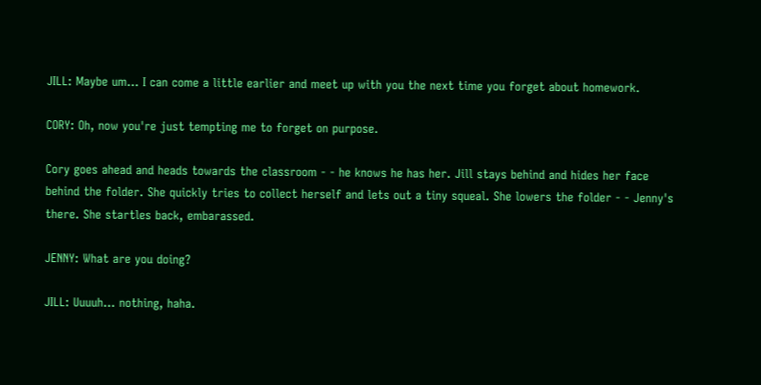JILL: Maybe um... I can come a little earlier and meet up with you the next time you forget about homework.

CORY: Oh, now you're just tempting me to forget on purpose.

Cory goes ahead and heads towards the classroom - - he knows he has her. Jill stays behind and hides her face behind the folder. She quickly tries to collect herself and lets out a tiny squeal. She lowers the folder - - Jenny's there. She startles back, embarassed.

JENNY: What are you doing?

JILL: Uuuuh... nothing, haha.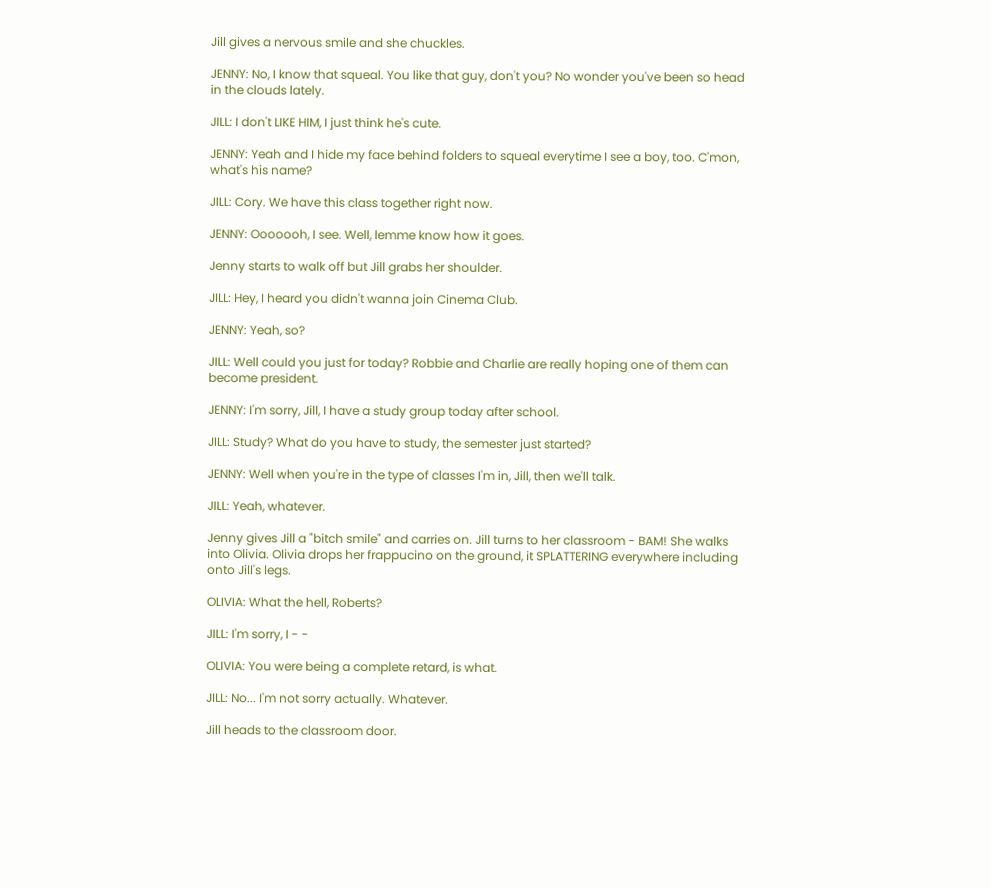Jill gives a nervous smile and she chuckles.

JENNY: No, I know that squeal. You like that guy, don't you? No wonder you've been so head in the clouds lately.

JILL: I don't LIKE HIM, I just think he's cute.

JENNY: Yeah and I hide my face behind folders to squeal everytime I see a boy, too. C'mon, what's his name?

JILL: Cory. We have this class together right now.

JENNY: Ooooooh, I see. Well, lemme know how it goes.

Jenny starts to walk off but Jill grabs her shoulder.

JILL: Hey, I heard you didn't wanna join Cinema Club.

JENNY: Yeah, so?

JILL: Well could you just for today? Robbie and Charlie are really hoping one of them can become president.

JENNY: I'm sorry, Jill, I have a study group today after school.

JILL: Study? What do you have to study, the semester just started?

JENNY: Well when you're in the type of classes I'm in, Jill, then we'll talk.

JILL: Yeah, whatever.

Jenny gives Jill a "bitch smile" and carries on. Jill turns to her classroom - BAM! She walks into Olivia. Olivia drops her frappucino on the ground, it SPLATTERING everywhere including onto Jill's legs.

OLIVIA: What the hell, Roberts?

JILL: I'm sorry, I - -

OLIVIA: You were being a complete retard, is what.

JILL: No... I'm not sorry actually. Whatever.

Jill heads to the classroom door.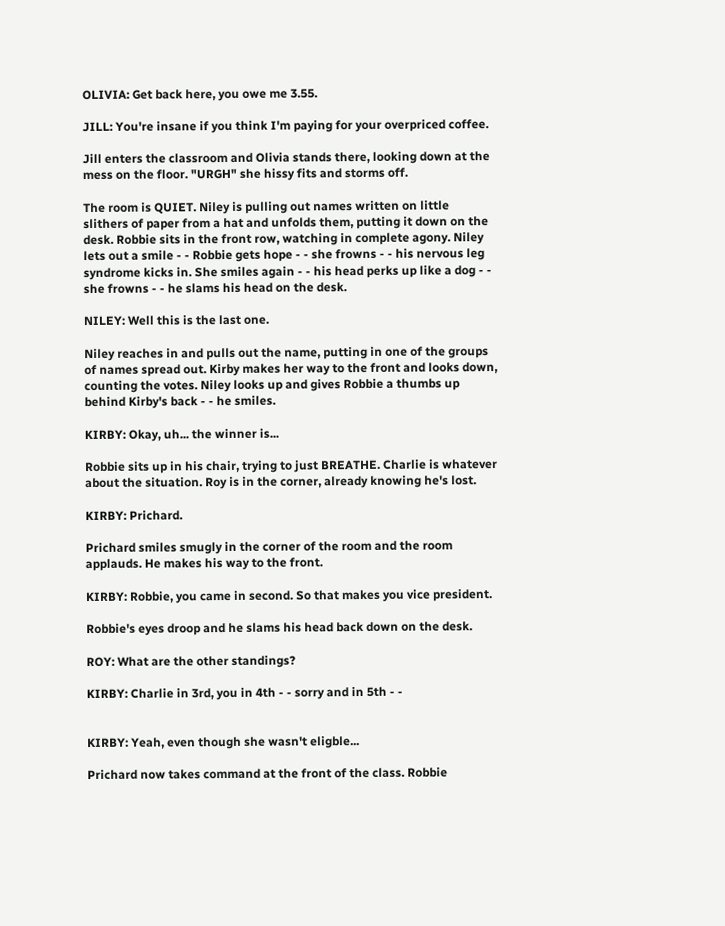OLIVIA: Get back here, you owe me 3.55.

JILL: You're insane if you think I'm paying for your overpriced coffee.

Jill enters the classroom and Olivia stands there, looking down at the mess on the floor. "URGH" she hissy fits and storms off.

The room is QUIET. Niley is pulling out names written on little slithers of paper from a hat and unfolds them, putting it down on the desk. Robbie sits in the front row, watching in complete agony. Niley lets out a smile - - Robbie gets hope - - she frowns - - his nervous leg syndrome kicks in. She smiles again - - his head perks up like a dog - - she frowns - - he slams his head on the desk.

NILEY: Well this is the last one.

Niley reaches in and pulls out the name, putting in one of the groups of names spread out. Kirby makes her way to the front and looks down, counting the votes. Niley looks up and gives Robbie a thumbs up behind Kirby's back - - he smiles.

KIRBY: Okay, uh... the winner is...

Robbie sits up in his chair, trying to just BREATHE. Charlie is whatever about the situation. Roy is in the corner, already knowing he's lost.

KIRBY: Prichard.

Prichard smiles smugly in the corner of the room and the room applauds. He makes his way to the front.

KIRBY: Robbie, you came in second. So that makes you vice president.

Robbie's eyes droop and he slams his head back down on the desk.

ROY: What are the other standings?

KIRBY: Charlie in 3rd, you in 4th - - sorry and in 5th - -


KIRBY: Yeah, even though she wasn't eligble...

Prichard now takes command at the front of the class. Robbie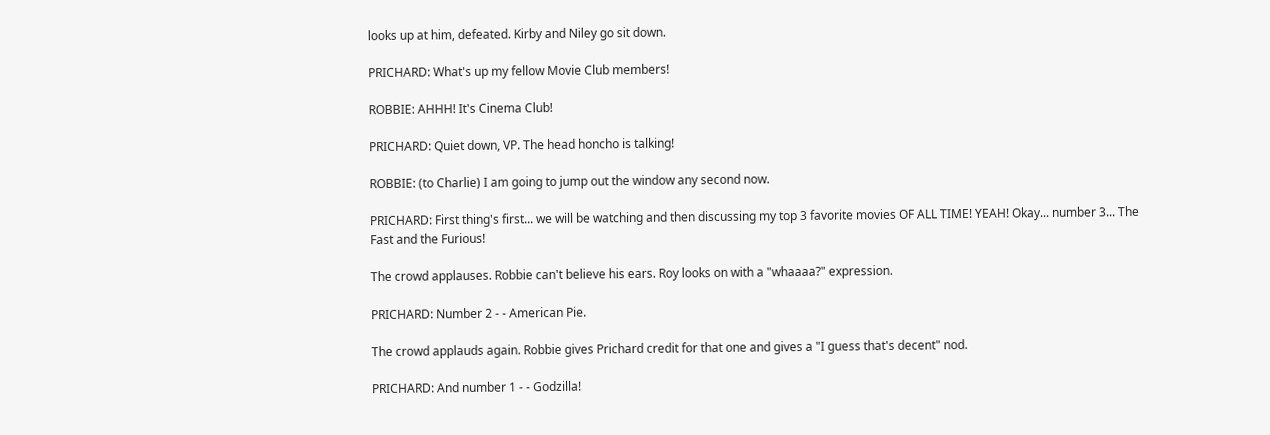looks up at him, defeated. Kirby and Niley go sit down.

PRICHARD: What's up my fellow Movie Club members!

ROBBIE: AHHH! It's Cinema Club!

PRICHARD: Quiet down, VP. The head honcho is talking!

ROBBIE: (to Charlie) I am going to jump out the window any second now.

PRICHARD: First thing's first... we will be watching and then discussing my top 3 favorite movies OF ALL TIME! YEAH! Okay... number 3... The Fast and the Furious!

The crowd applauses. Robbie can't believe his ears. Roy looks on with a "whaaaa?" expression.

PRICHARD: Number 2 - - American Pie.

The crowd applauds again. Robbie gives Prichard credit for that one and gives a "I guess that's decent" nod.

PRICHARD: And number 1 - - Godzilla!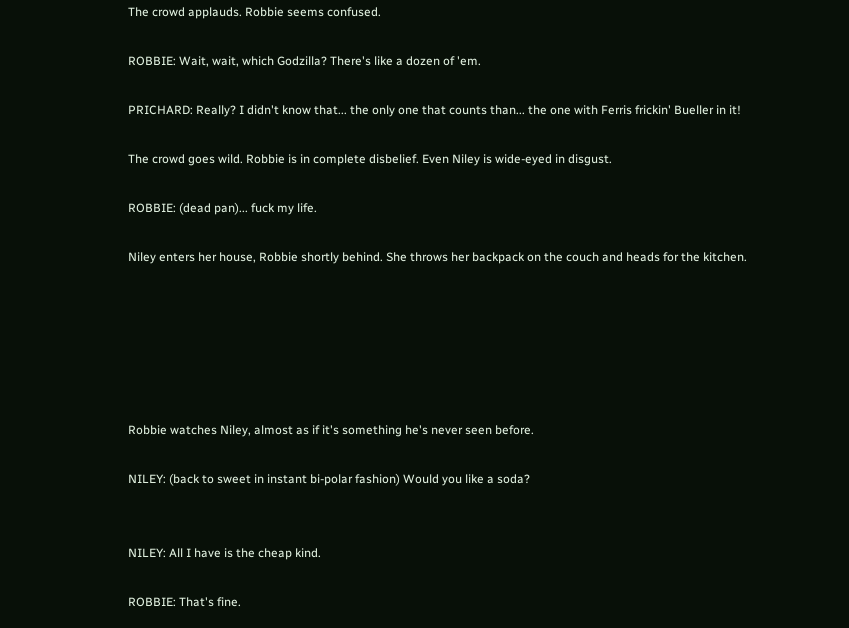The crowd applauds. Robbie seems confused.

ROBBIE: Wait, wait, which Godzilla? There's like a dozen of 'em.

PRICHARD: Really? I didn't know that... the only one that counts than... the one with Ferris frickin' Bueller in it!

The crowd goes wild. Robbie is in complete disbelief. Even Niley is wide-eyed in disgust.

ROBBIE: (dead pan)... fuck my life.

Niley enters her house, Robbie shortly behind. She throws her backpack on the couch and heads for the kitchen.






Robbie watches Niley, almost as if it's something he's never seen before.

NILEY: (back to sweet in instant bi-polar fashion) Would you like a soda?


NILEY: All I have is the cheap kind.

ROBBIE: That's fine.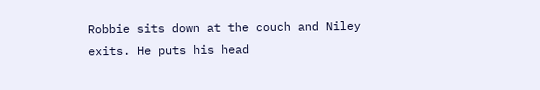Robbie sits down at the couch and Niley exits. He puts his head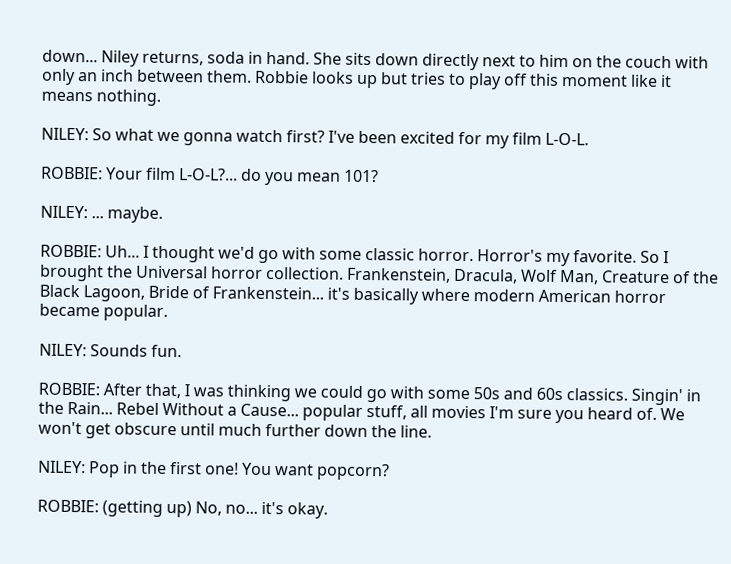down... Niley returns, soda in hand. She sits down directly next to him on the couch with only an inch between them. Robbie looks up but tries to play off this moment like it means nothing.

NILEY: So what we gonna watch first? I've been excited for my film L-O-L.

ROBBIE: Your film L-O-L?... do you mean 101?

NILEY: ... maybe.

ROBBIE: Uh... I thought we'd go with some classic horror. Horror's my favorite. So I brought the Universal horror collection. Frankenstein, Dracula, Wolf Man, Creature of the Black Lagoon, Bride of Frankenstein... it's basically where modern American horror became popular.

NILEY: Sounds fun.

ROBBIE: After that, I was thinking we could go with some 50s and 60s classics. Singin' in the Rain... Rebel Without a Cause... popular stuff, all movies I'm sure you heard of. We won't get obscure until much further down the line.

NILEY: Pop in the first one! You want popcorn?

ROBBIE: (getting up) No, no... it's okay.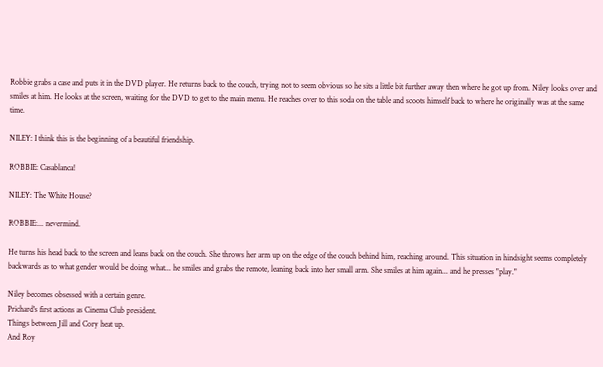Robbie grabs a case and puts it in the DVD player. He returns back to the couch, trying not to seem obvious so he sits a little bit further away then where he got up from. Niley looks over and smiles at him. He looks at the screen, waiting for the DVD to get to the main menu. He reaches over to this soda on the table and scoots himself back to where he originally was at the same time.

NILEY: I think this is the beginning of a beautiful friendship.

ROBBIE: Casablanca!

NILEY: The White House?

ROBBIE:... nevermind.

He turns his head back to the screen and leans back on the couch. She throws her arm up on the edge of the couch behind him, reaching around. This situation in hindsight seems completely backwards as to what gender would be doing what... he smiles and grabs the remote, leaning back into her small arm. She smiles at him again... and he presses "play."

Niley becomes obsessed with a certain genre.
Prichard's first actions as Cinema Club president.
Things between Jill and Cory heat up.
And Roy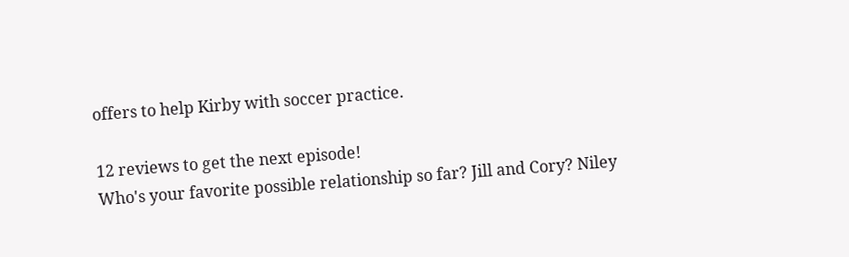offers to help Kirby with soccer practice.

12 reviews to get the next episode!
Who's your favorite possible relationship so far? Jill and Cory? Niley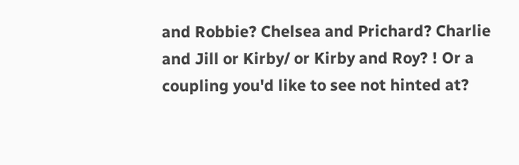and Robbie? Chelsea and Prichard? Charlie and Jill or Kirby/ or Kirby and Roy? ! Or a coupling you'd like to see not hinted at?